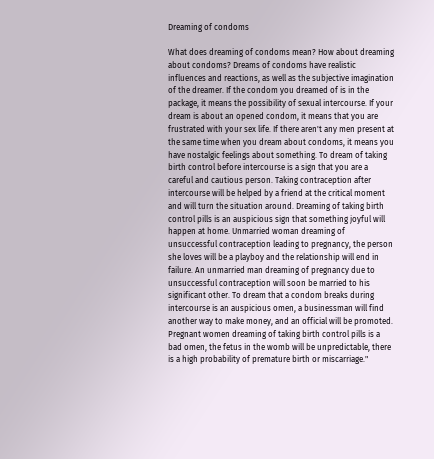Dreaming of condoms

What does dreaming of condoms mean? How about dreaming about condoms? Dreams of condoms have realistic influences and reactions, as well as the subjective imagination of the dreamer. If the condom you dreamed of is in the package, it means the possibility of sexual intercourse. If your dream is about an opened condom, it means that you are frustrated with your sex life. If there aren't any men present at the same time when you dream about condoms, it means you have nostalgic feelings about something. To dream of taking birth control before intercourse is a sign that you are a careful and cautious person. Taking contraception after intercourse will be helped by a friend at the critical moment and will turn the situation around. Dreaming of taking birth control pills is an auspicious sign that something joyful will happen at home. Unmarried woman dreaming of unsuccessful contraception leading to pregnancy, the person she loves will be a playboy and the relationship will end in failure. An unmarried man dreaming of pregnancy due to unsuccessful contraception will soon be married to his significant other. To dream that a condom breaks during intercourse is an auspicious omen, a businessman will find another way to make money, and an official will be promoted. Pregnant women dreaming of taking birth control pills is a bad omen, the fetus in the womb will be unpredictable, there is a high probability of premature birth or miscarriage."